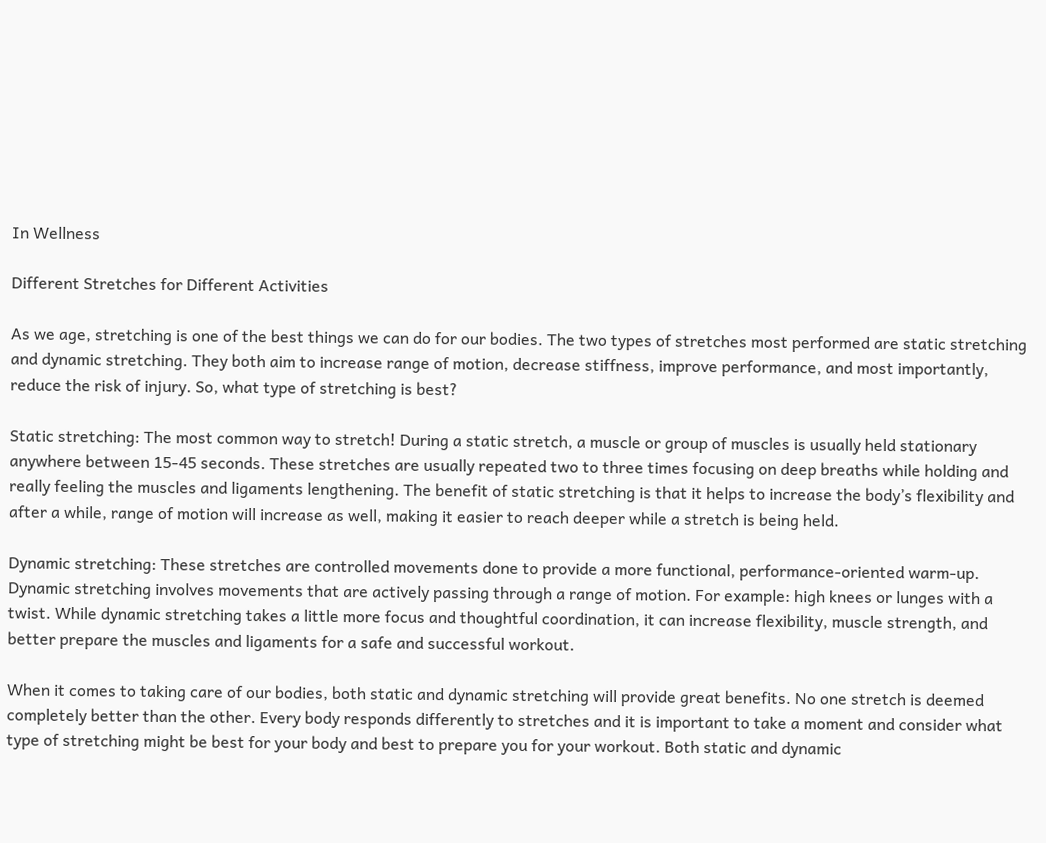In Wellness

Different Stretches for Different Activities

As we age, stretching is one of the best things we can do for our bodies. The two types of stretches most performed are static stretching and dynamic stretching. They both aim to increase range of motion, decrease stiffness, improve performance, and most importantly, reduce the risk of injury. So, what type of stretching is best?

Static stretching: The most common way to stretch! During a static stretch, a muscle or group of muscles is usually held stationary anywhere between 15-45 seconds. These stretches are usually repeated two to three times focusing on deep breaths while holding and really feeling the muscles and ligaments lengthening. The benefit of static stretching is that it helps to increase the body’s flexibility and after a while, range of motion will increase as well, making it easier to reach deeper while a stretch is being held.

Dynamic stretching: These stretches are controlled movements done to provide a more functional, performance-oriented warm-up. Dynamic stretching involves movements that are actively passing through a range of motion. For example: high knees or lunges with a twist. While dynamic stretching takes a little more focus and thoughtful coordination, it can increase flexibility, muscle strength, and better prepare the muscles and ligaments for a safe and successful workout.

When it comes to taking care of our bodies, both static and dynamic stretching will provide great benefits. No one stretch is deemed completely better than the other. Every body responds differently to stretches and it is important to take a moment and consider what type of stretching might be best for your body and best to prepare you for your workout. Both static and dynamic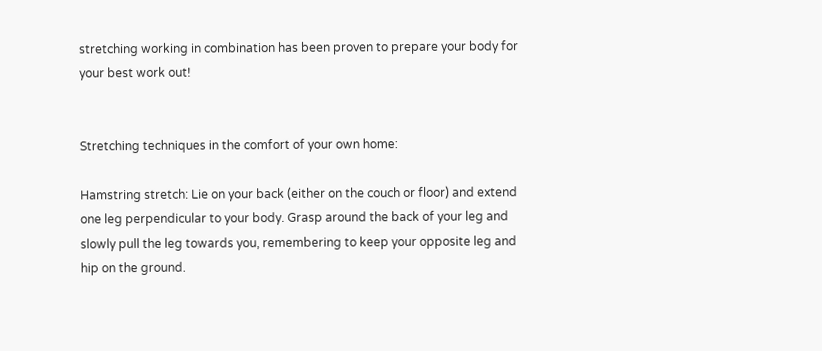stretching working in combination has been proven to prepare your body for your best work out!


Stretching techniques in the comfort of your own home:

Hamstring stretch: Lie on your back (either on the couch or floor) and extend one leg perpendicular to your body. Grasp around the back of your leg and slowly pull the leg towards you, remembering to keep your opposite leg and hip on the ground.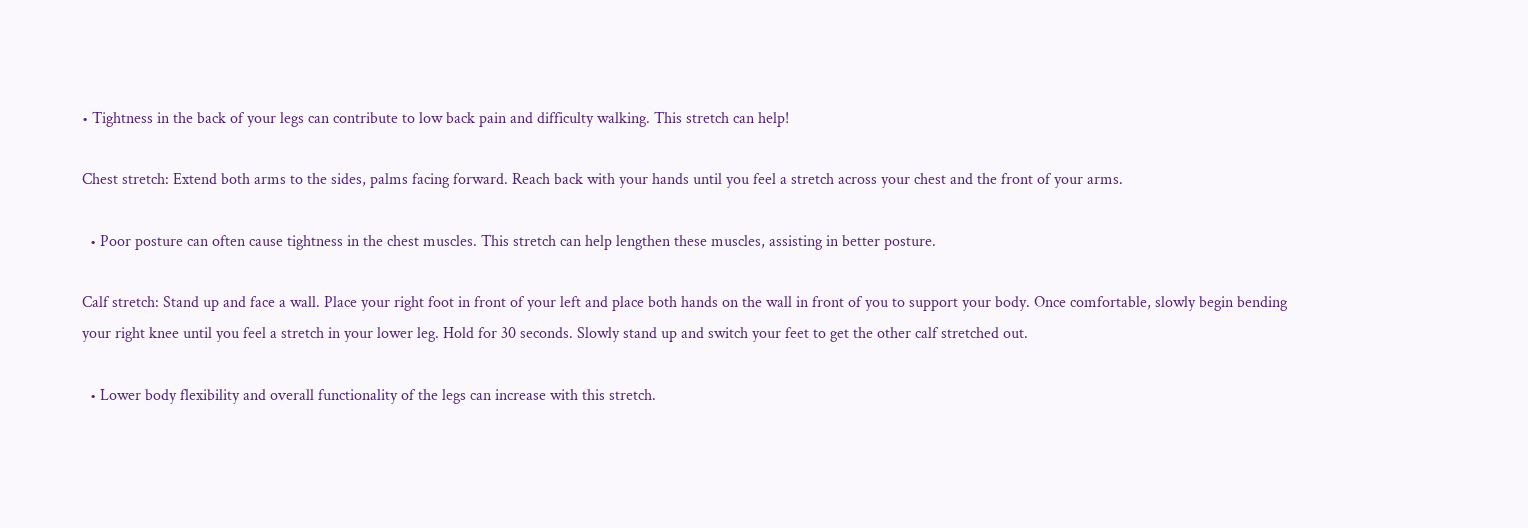• Tightness in the back of your legs can contribute to low back pain and difficulty walking. This stretch can help!

Chest stretch: Extend both arms to the sides, palms facing forward. Reach back with your hands until you feel a stretch across your chest and the front of your arms.

  • Poor posture can often cause tightness in the chest muscles. This stretch can help lengthen these muscles, assisting in better posture.

Calf stretch: Stand up and face a wall. Place your right foot in front of your left and place both hands on the wall in front of you to support your body. Once comfortable, slowly begin bending your right knee until you feel a stretch in your lower leg. Hold for 30 seconds. Slowly stand up and switch your feet to get the other calf stretched out.

  • Lower body flexibility and overall functionality of the legs can increase with this stretch.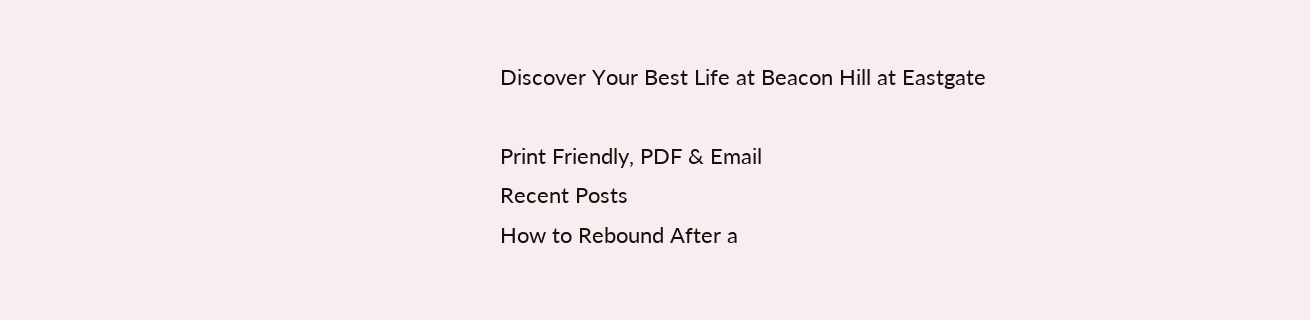Discover Your Best Life at Beacon Hill at Eastgate

Print Friendly, PDF & Email
Recent Posts
How to Rebound After a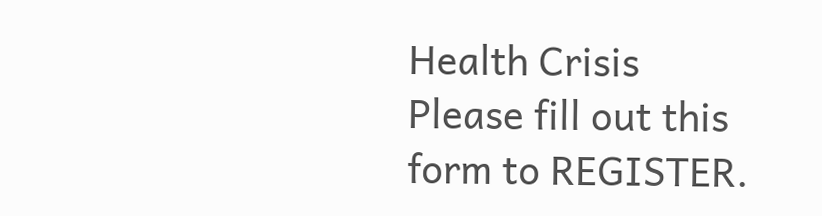Health Crisis
Please fill out this form to REGISTER.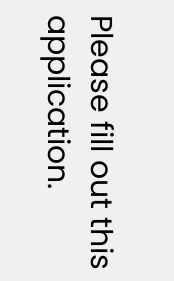Please fill out this application.